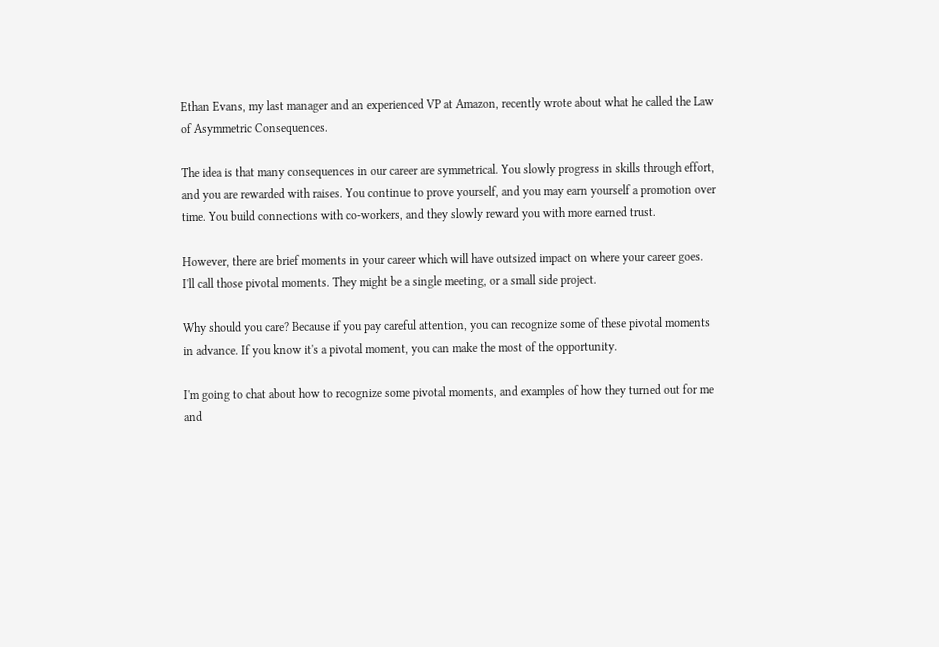Ethan Evans, my last manager and an experienced VP at Amazon, recently wrote about what he called the Law of Asymmetric Consequences.

The idea is that many consequences in our career are symmetrical. You slowly progress in skills through effort, and you are rewarded with raises. You continue to prove yourself, and you may earn yourself a promotion over time. You build connections with co-workers, and they slowly reward you with more earned trust.

However, there are brief moments in your career which will have outsized impact on where your career goes. I'll call those pivotal moments. They might be a single meeting, or a small side project.

Why should you care? Because if you pay careful attention, you can recognize some of these pivotal moments in advance. If you know it's a pivotal moment, you can make the most of the opportunity.

I'm going to chat about how to recognize some pivotal moments, and examples of how they turned out for me and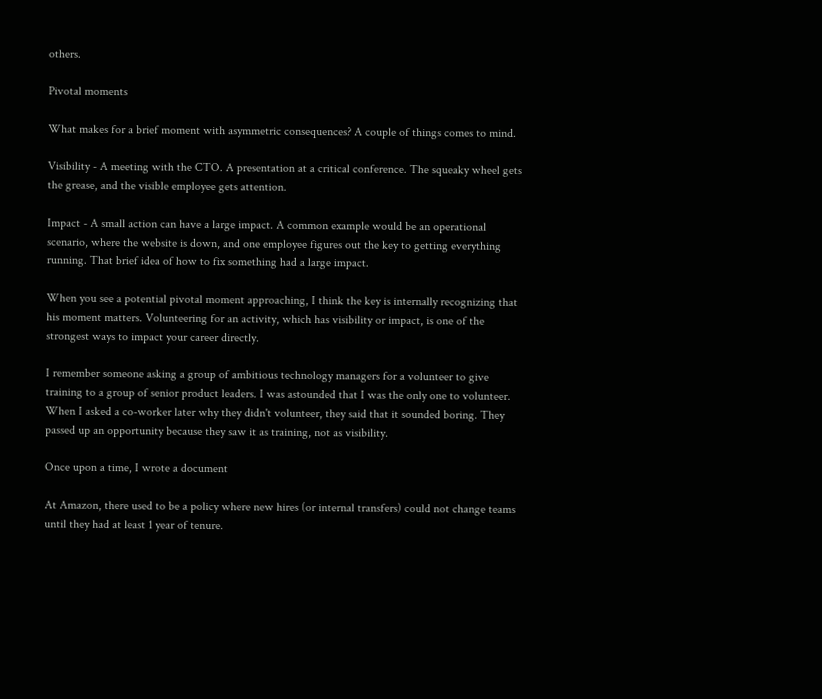others.

Pivotal moments

What makes for a brief moment with asymmetric consequences? A couple of things comes to mind.

Visibility - A meeting with the CTO. A presentation at a critical conference. The squeaky wheel gets the grease, and the visible employee gets attention.

Impact - A small action can have a large impact. A common example would be an operational scenario, where the website is down, and one employee figures out the key to getting everything running. That brief idea of how to fix something had a large impact.

When you see a potential pivotal moment approaching, I think the key is internally recognizing that his moment matters. Volunteering for an activity, which has visibility or impact, is one of the strongest ways to impact your career directly.

I remember someone asking a group of ambitious technology managers for a volunteer to give training to a group of senior product leaders. I was astounded that I was the only one to volunteer. When I asked a co-worker later why they didn't volunteer, they said that it sounded boring. They passed up an opportunity because they saw it as training, not as visibility.

Once upon a time, I wrote a document

At Amazon, there used to be a policy where new hires (or internal transfers) could not change teams until they had at least 1 year of tenure.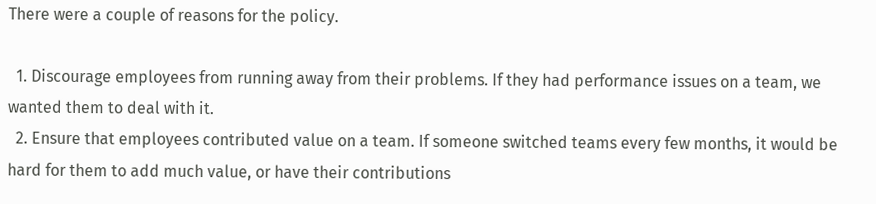There were a couple of reasons for the policy.

  1. Discourage employees from running away from their problems. If they had performance issues on a team, we wanted them to deal with it.
  2. Ensure that employees contributed value on a team. If someone switched teams every few months, it would be hard for them to add much value, or have their contributions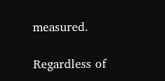measured.

Regardless of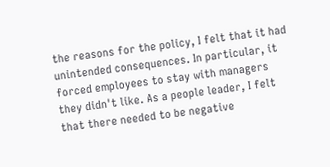the reasons for the policy, I felt that it had unintended consequences. In particular, it forced employees to stay with managers they didn't like. As a people leader, I felt that there needed to be negative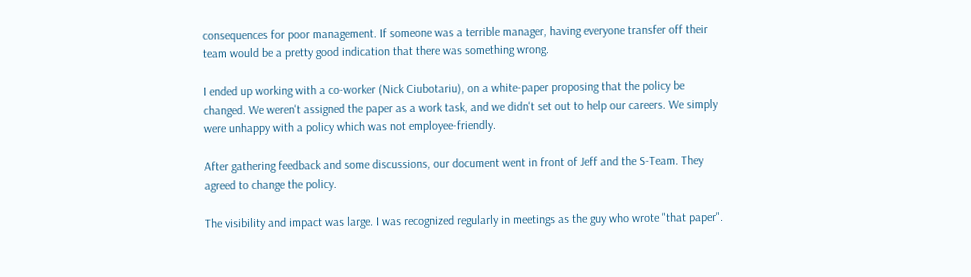consequences for poor management. If someone was a terrible manager, having everyone transfer off their team would be a pretty good indication that there was something wrong.

I ended up working with a co-worker (Nick Ciubotariu), on a white-paper proposing that the policy be changed. We weren't assigned the paper as a work task, and we didn't set out to help our careers. We simply were unhappy with a policy which was not employee-friendly.

After gathering feedback and some discussions, our document went in front of Jeff and the S-Team. They agreed to change the policy.

The visibility and impact was large. I was recognized regularly in meetings as the guy who wrote "that paper".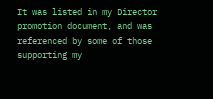It was listed in my Director promotion document, and was referenced by some of those supporting my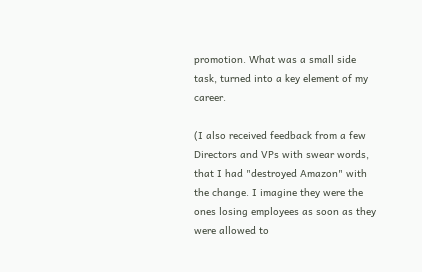promotion. What was a small side task, turned into a key element of my career.

(I also received feedback from a few Directors and VPs with swear words, that I had "destroyed Amazon" with the change. I imagine they were the ones losing employees as soon as they were allowed to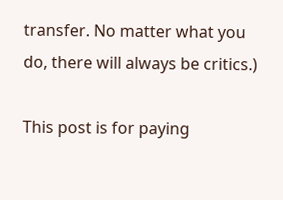transfer. No matter what you do, there will always be critics.)

This post is for paying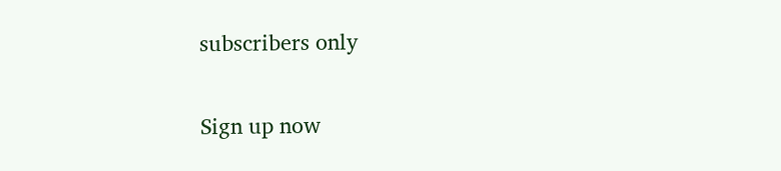subscribers only

Sign up now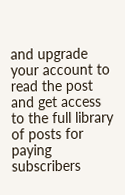and upgrade your account to read the post and get access to the full library of posts for paying subscribers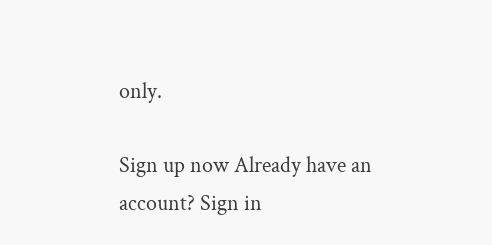only.

Sign up now Already have an account? Sign in